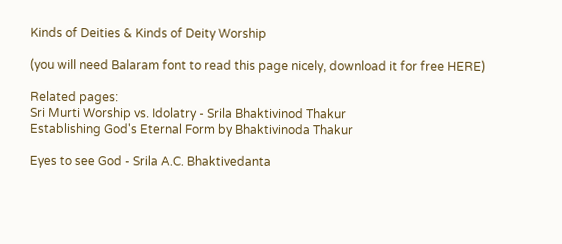Kinds of Deities & Kinds of Deity Worship

(you will need Balaram font to read this page nicely, download it for free HERE)

Related pages:
Sri Murti Worship vs. Idolatry - Srila Bhaktivinod Thakur
Establishing God's Eternal Form by Bhaktivinoda Thakur

Eyes to see God - Srila A.C. Bhaktivedanta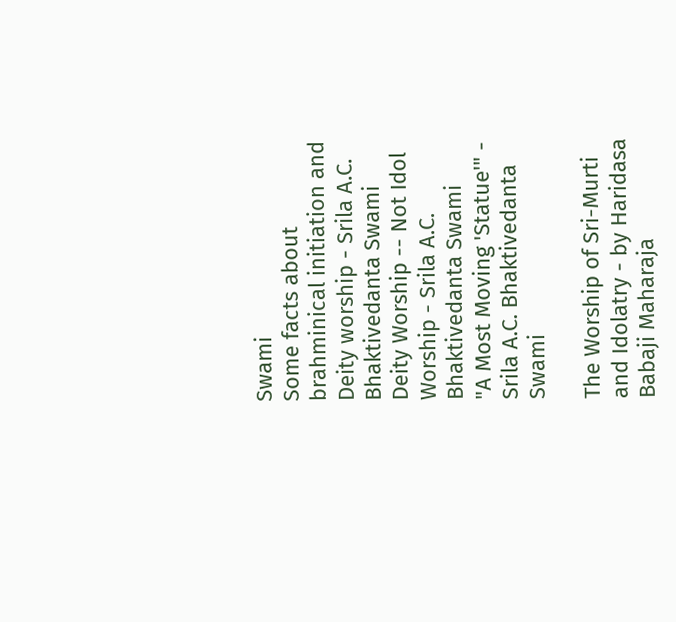Swami
Some facts about brahminical initiation and Deity worship - Srila A.C. Bhaktivedanta Swami
Deity Worship -- Not Idol Worship - Srila A.C. Bhaktivedanta Swami
"A Most Moving 'Statue'" - Srila A.C. Bhaktivedanta Swami

The Worship of Sri-Murti and Idolatry - by Haridasa Babaji Maharaja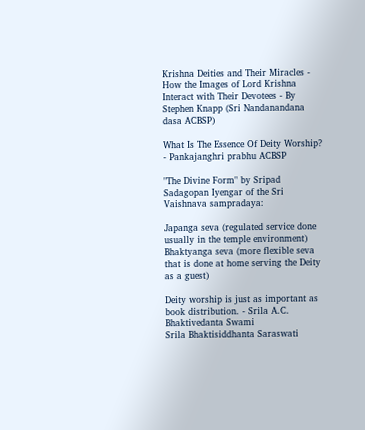Krishna Deities and Their Miracles - How the Images of Lord Krishna Interact with Their Devotees - By Stephen Knapp (Sri Nandanandana dasa ACBSP)

What Is The Essence Of Deity Worship? - Pankajanghri prabhu ACBSP

"The Divine Form" by Sripad Sadagopan Iyengar of the Sri Vaishnava sampradaya:

Japanga seva (regulated service done usually in the temple environment)
Bhaktyanga seva (more flexible seva that is done at home serving the Deity as a guest)

Deity worship is just as important as book distribution. - Srila A.C. Bhaktivedanta Swami
Srila Bhaktisiddhanta Saraswati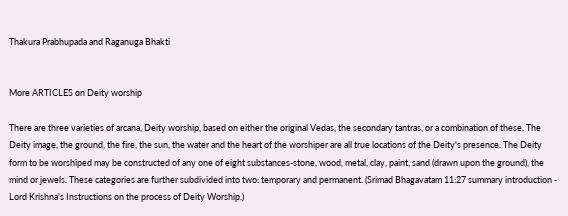Thakura Prabhupada and Raganuga Bhakti


More ARTICLES on Deity worship

There are three varieties of arcana, Deity worship, based on either the original Vedas, the secondary tantras, or a combination of these. The Deity image, the ground, the fire, the sun, the water and the heart of the worshiper are all true locations of the Deity's presence. The Deity form to be worshiped may be constructed of any one of eight substances-stone, wood, metal, clay, paint, sand (drawn upon the ground), the mind or jewels. These categories are further subdivided into two: temporary and permanent. (Srimad Bhagavatam 11:27 summary introduction - Lord Krishna's Instructions on the process of Deity Worship.)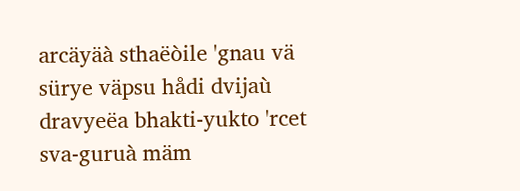arcäyäà sthaëòile 'gnau vä
sürye väpsu hådi dvijaù
dravyeëa bhakti-yukto 'rcet
sva-guruà mäm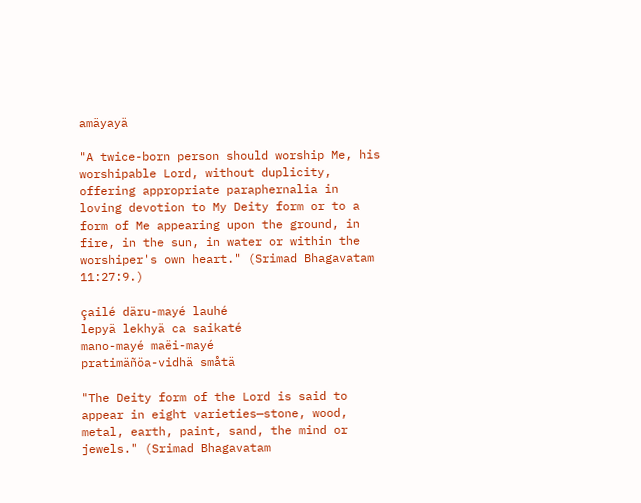amäyayä

"A twice-born person should worship Me, his worshipable Lord, without duplicity, offering appropriate paraphernalia in loving devotion to My Deity form or to a form of Me appearing upon the ground, in fire, in the sun, in water or within the worshiper's own heart." (Srimad Bhagavatam 11:27:9.)

çailé däru-mayé lauhé
lepyä lekhyä ca saikaté
mano-mayé maëi-mayé
pratimäñöa-vidhä småtä

"The Deity form of the Lord is said to appear in eight varieties—stone, wood, metal, earth, paint, sand, the mind or jewels." (Srimad Bhagavatam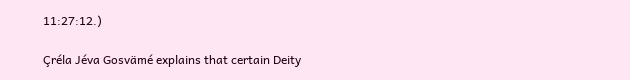11:27:12.)

Çréla Jéva Gosvämé explains that certain Deity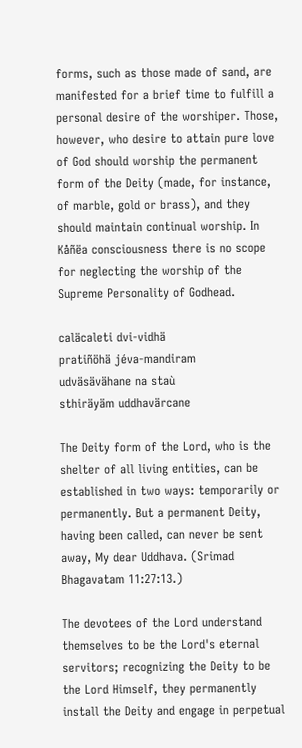forms, such as those made of sand, are manifested for a brief time to fulfill a personal desire of the worshiper. Those, however, who desire to attain pure love of God should worship the permanent form of the Deity (made, for instance, of marble, gold or brass), and they should maintain continual worship. In Kåñëa consciousness there is no scope for neglecting the worship of the Supreme Personality of Godhead.

caläcaleti dvi-vidhä
pratiñöhä jéva-mandiram
udväsävähane na staù
sthiräyäm uddhavärcane

The Deity form of the Lord, who is the shelter of all living entities, can be established in two ways: temporarily or permanently. But a permanent Deity, having been called, can never be sent away, My dear Uddhava. (Srimad Bhagavatam 11:27:13.)

The devotees of the Lord understand themselves to be the Lord's eternal servitors; recognizing the Deity to be the Lord Himself, they permanently install the Deity and engage in perpetual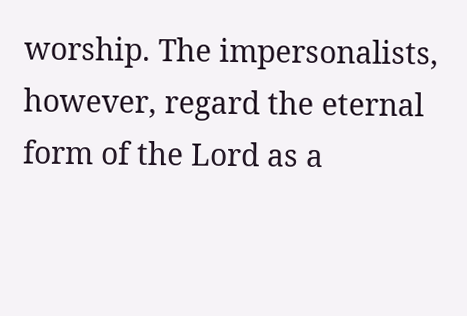worship. The impersonalists, however, regard the eternal form of the Lord as a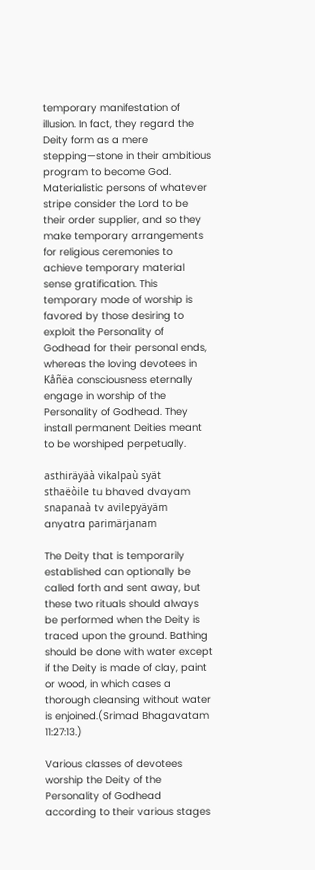temporary manifestation of illusion. In fact, they regard the Deity form as a mere stepping—stone in their ambitious program to become God. Materialistic persons of whatever stripe consider the Lord to be their order supplier, and so they make temporary arrangements for religious ceremonies to achieve temporary material sense gratification. This temporary mode of worship is favored by those desiring to exploit the Personality of Godhead for their personal ends, whereas the loving devotees in Kåñëa consciousness eternally engage in worship of the Personality of Godhead. They install permanent Deities meant to be worshiped perpetually.

asthiräyäà vikalpaù syät
sthaëòile tu bhaved dvayam
snapanaà tv avilepyäyäm
anyatra parimärjanam

The Deity that is temporarily established can optionally be called forth and sent away, but these two rituals should always be performed when the Deity is traced upon the ground. Bathing should be done with water except if the Deity is made of clay, paint or wood, in which cases a thorough cleansing without water is enjoined.(Srimad Bhagavatam 11:27:13.)

Various classes of devotees worship the Deity of the Personality of Godhead according to their various stages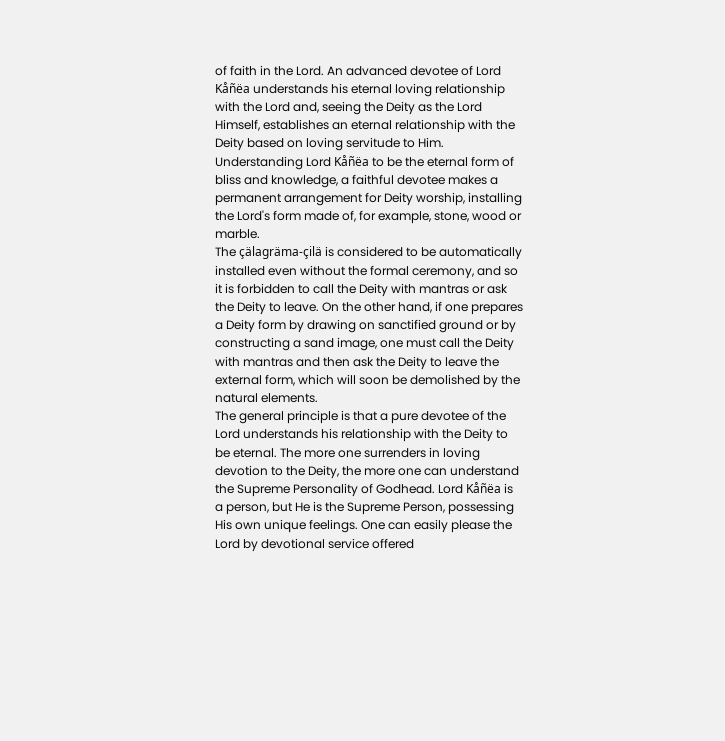of faith in the Lord. An advanced devotee of Lord Kåñëa understands his eternal loving relationship with the Lord and, seeing the Deity as the Lord Himself, establishes an eternal relationship with the Deity based on loving servitude to Him. Understanding Lord Kåñëa to be the eternal form of bliss and knowledge, a faithful devotee makes a permanent arrangement for Deity worship, installing the Lord's form made of, for example, stone, wood or marble.
The çälagräma-çilä is considered to be automatically installed even without the formal ceremony, and so it is forbidden to call the Deity with mantras or ask the Deity to leave. On the other hand, if one prepares a Deity form by drawing on sanctified ground or by constructing a sand image, one must call the Deity with mantras and then ask the Deity to leave the external form, which will soon be demolished by the natural elements.
The general principle is that a pure devotee of the Lord understands his relationship with the Deity to be eternal. The more one surrenders in loving devotion to the Deity, the more one can understand the Supreme Personality of Godhead. Lord Kåñëa is a person, but He is the Supreme Person, possessing His own unique feelings. One can easily please the Lord by devotional service offered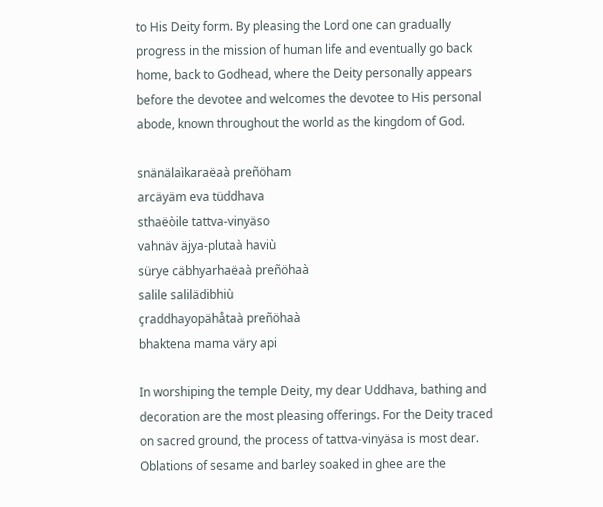to His Deity form. By pleasing the Lord one can gradually progress in the mission of human life and eventually go back home, back to Godhead, where the Deity personally appears before the devotee and welcomes the devotee to His personal abode, known throughout the world as the kingdom of God.

snänälaìkaraëaà preñöham
arcäyäm eva tüddhava
sthaëòile tattva-vinyäso
vahnäv äjya-plutaà haviù
sürye cäbhyarhaëaà preñöhaà
salile salilädibhiù
çraddhayopähåtaà preñöhaà
bhaktena mama väry api

In worshiping the temple Deity, my dear Uddhava, bathing and decoration are the most pleasing offerings. For the Deity traced on sacred ground, the process of tattva-vinyäsa is most dear. Oblations of sesame and barley soaked in ghee are the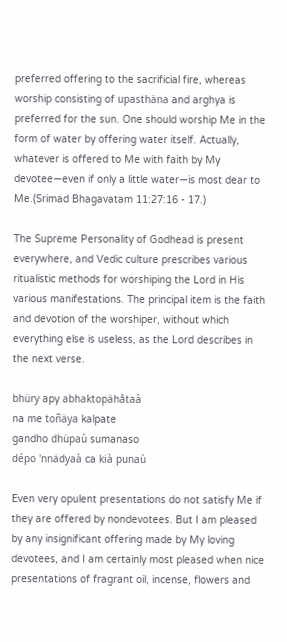preferred offering to the sacrificial fire, whereas worship consisting of upasthäna and arghya is preferred for the sun. One should worship Me in the form of water by offering water itself. Actually, whatever is offered to Me with faith by My devotee—even if only a little water—is most dear to Me.(Srimad Bhagavatam 11:27:16 - 17.)

The Supreme Personality of Godhead is present everywhere, and Vedic culture prescribes various ritualistic methods for worshiping the Lord in His various manifestations. The principal item is the faith and devotion of the worshiper, without which everything else is useless, as the Lord describes in the next verse.

bhüry apy abhaktopähåtaà
na me toñäya kalpate
gandho dhüpaù sumanaso
dépo 'nnädyaà ca kià punaù

Even very opulent presentations do not satisfy Me if they are offered by nondevotees. But I am pleased by any insignificant offering made by My loving devotees, and I am certainly most pleased when nice presentations of fragrant oil, incense, flowers and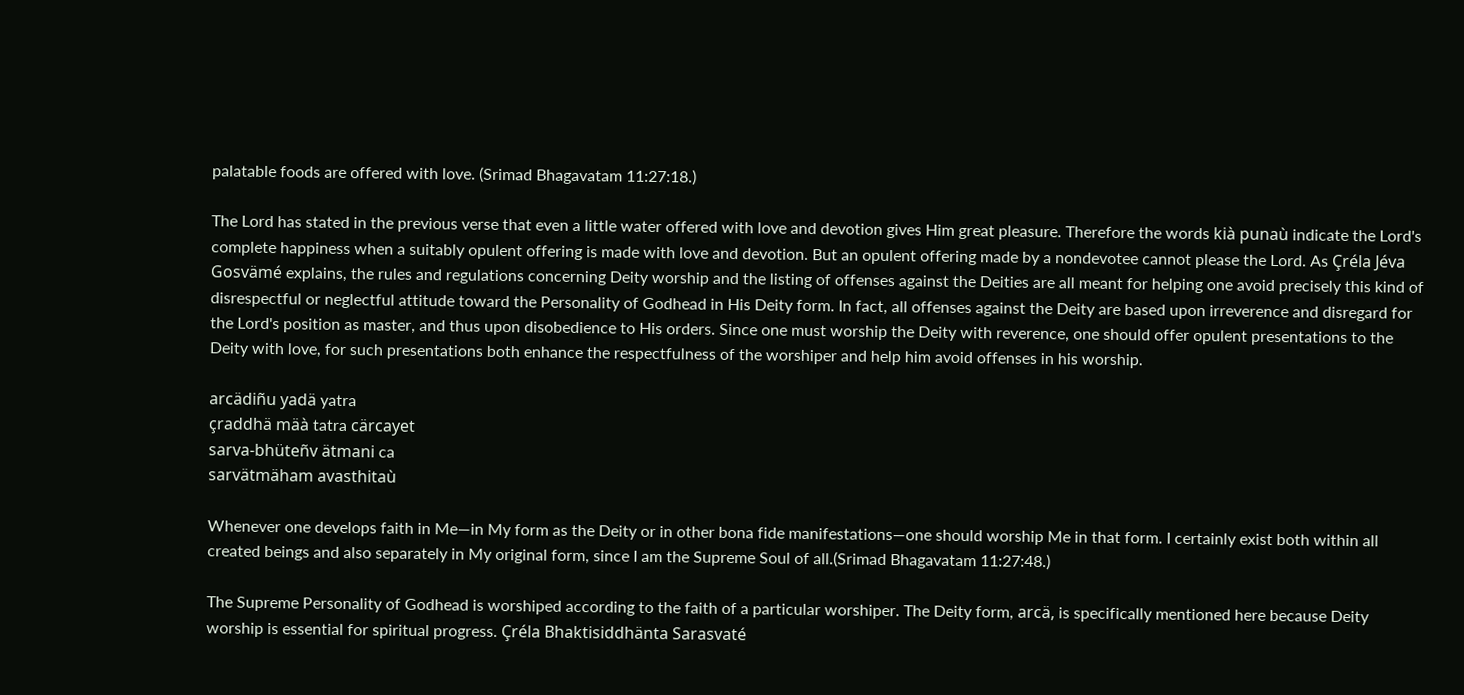palatable foods are offered with love. (Srimad Bhagavatam 11:27:18.)

The Lord has stated in the previous verse that even a little water offered with love and devotion gives Him great pleasure. Therefore the words kià punaù indicate the Lord's complete happiness when a suitably opulent offering is made with love and devotion. But an opulent offering made by a nondevotee cannot please the Lord. As Çréla Jéva Gosvämé explains, the rules and regulations concerning Deity worship and the listing of offenses against the Deities are all meant for helping one avoid precisely this kind of disrespectful or neglectful attitude toward the Personality of Godhead in His Deity form. In fact, all offenses against the Deity are based upon irreverence and disregard for the Lord's position as master, and thus upon disobedience to His orders. Since one must worship the Deity with reverence, one should offer opulent presentations to the Deity with love, for such presentations both enhance the respectfulness of the worshiper and help him avoid offenses in his worship.

arcädiñu yadä yatra
çraddhä mäà tatra cärcayet
sarva-bhüteñv ätmani ca
sarvätmäham avasthitaù

Whenever one develops faith in Me—in My form as the Deity or in other bona fide manifestations—one should worship Me in that form. I certainly exist both within all created beings and also separately in My original form, since I am the Supreme Soul of all.(Srimad Bhagavatam 11:27:48.)

The Supreme Personality of Godhead is worshiped according to the faith of a particular worshiper. The Deity form, arcä, is specifically mentioned here because Deity worship is essential for spiritual progress. Çréla Bhaktisiddhänta Sarasvaté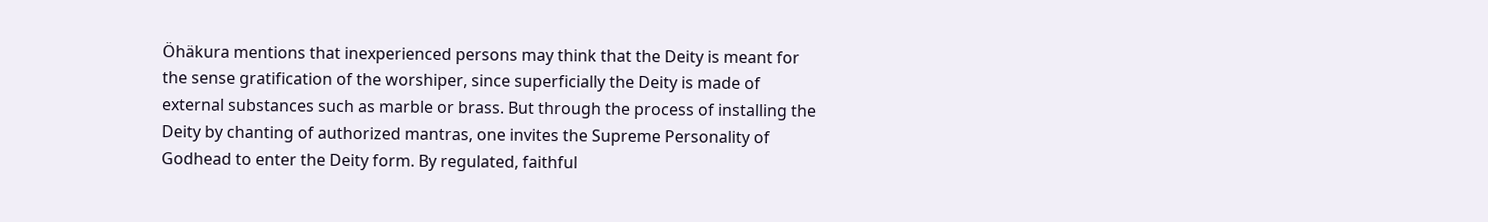Öhäkura mentions that inexperienced persons may think that the Deity is meant for the sense gratification of the worshiper, since superficially the Deity is made of external substances such as marble or brass. But through the process of installing the Deity by chanting of authorized mantras, one invites the Supreme Personality of Godhead to enter the Deity form. By regulated, faithful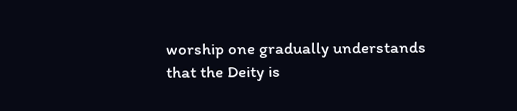worship one gradually understands that the Deity is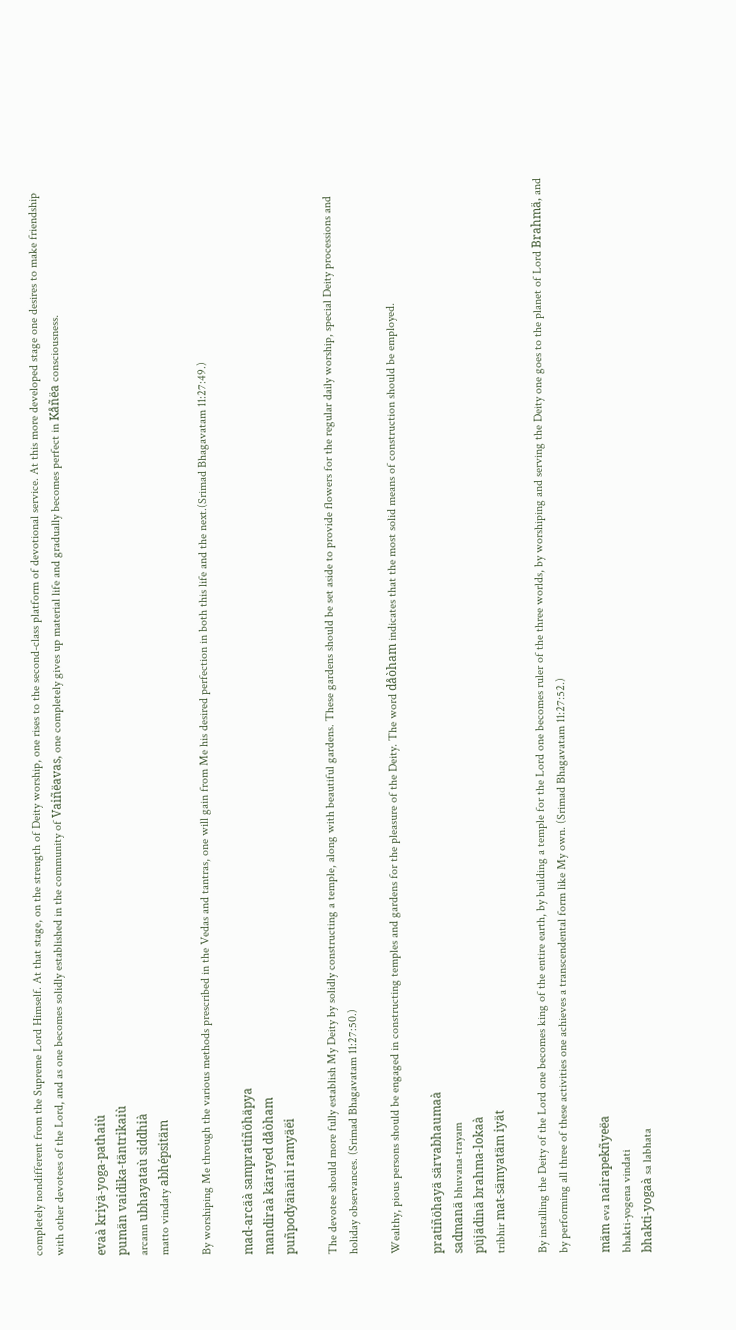completely nondifferent from the Supreme Lord Himself. At that stage, on the strength of Deity worship, one rises to the second-class platform of devotional service. At this more developed stage one desires to make friendship with other devotees of the Lord, and as one becomes solidly established in the community of Vaiñëavas, one completely gives up material life and gradually becomes perfect in Kåñëa consciousness.

evaà kriyä-yoga-pathaiù
pumän vaidika-täntrikaiù
arcann ubhayataù siddhià
matto vindaty abhépsitäm

By worshiping Me through the various methods prescribed in the Vedas and tantras, one will gain from Me his desired perfection in both this life and the next.(Srimad Bhagavatam 11:27:49.)

mad-arcäà sampratiñöhäpya
mandiraà kärayed dåòham
puñpodyänäni ramyäëi

The devotee should more fully establish My Deity by solidly constructing a temple, along with beautiful gardens. These gardens should be set aside to provide flowers for the regular daily worship, special Deity processions and holiday observances. (Srimad Bhagavatam 11:27:50.)

Wealthy, pious persons should be engaged in constructing temples and gardens for the pleasure of the Deity. The word dåòham indicates that the most solid means of construction should be employed.

pratiñöhayä särvabhaumaà
sadmanä bhuvana-trayam
püjädinä brahma-lokaà
tribhir mat-sämyatäm iyät

By installing the Deity of the Lord one becomes king of the entire earth, by building a temple for the Lord one becomes ruler of the three worlds, by worshiping and serving the Deity one goes to the planet of Lord Brahmä, and by performing all three of these activities one achieves a transcendental form like My own. (Srimad Bhagavatam 11:27:52.)

mäm eva nairapekñyeëa
bhakti-yogena vindati
bhakti-yogaà sa labhata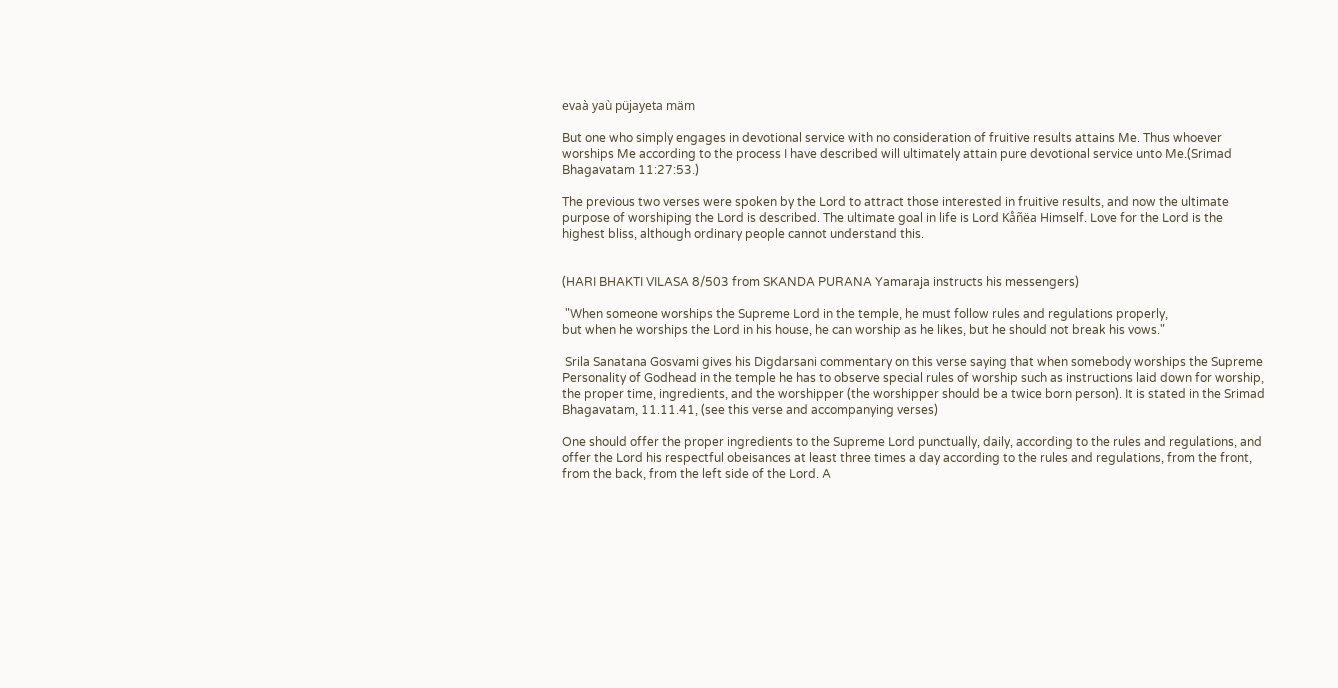evaà yaù püjayeta mäm

But one who simply engages in devotional service with no consideration of fruitive results attains Me. Thus whoever worships Me according to the process I have described will ultimately attain pure devotional service unto Me.(Srimad Bhagavatam 11:27:53.)

The previous two verses were spoken by the Lord to attract those interested in fruitive results, and now the ultimate purpose of worshiping the Lord is described. The ultimate goal in life is Lord Kåñëa Himself. Love for the Lord is the highest bliss, although ordinary people cannot understand this.


(HARI BHAKTI VILASA 8/503 from SKANDA PURANA Yamaraja instructs his messengers)

 "When someone worships the Supreme Lord in the temple, he must follow rules and regulations properly,
but when he worships the Lord in his house, he can worship as he likes, but he should not break his vows."

 Srila Sanatana Gosvami gives his Digdarsani commentary on this verse saying that when somebody worships the Supreme Personality of Godhead in the temple he has to observe special rules of worship such as instructions laid down for worship, the proper time, ingredients, and the worshipper (the worshipper should be a twice born person). It is stated in the Srimad Bhagavatam, 11.11.41, (see this verse and accompanying verses)

One should offer the proper ingredients to the Supreme Lord punctually, daily, according to the rules and regulations, and offer the Lord his respectful obeisances at least three times a day according to the rules and regulations, from the front, from the back, from the left side of the Lord. A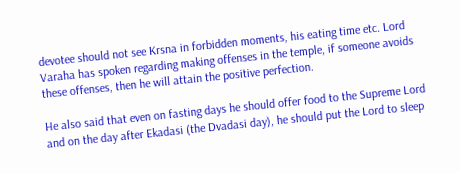devotee should not see Krsna in forbidden moments, his eating time etc. Lord Varaha has spoken regarding making offenses in the temple, if someone avoids these offenses, then he will attain the positive perfection.

He also said that even on fasting days he should offer food to the Supreme Lord and on the day after Ekadasi (the Dvadasi day), he should put the Lord to sleep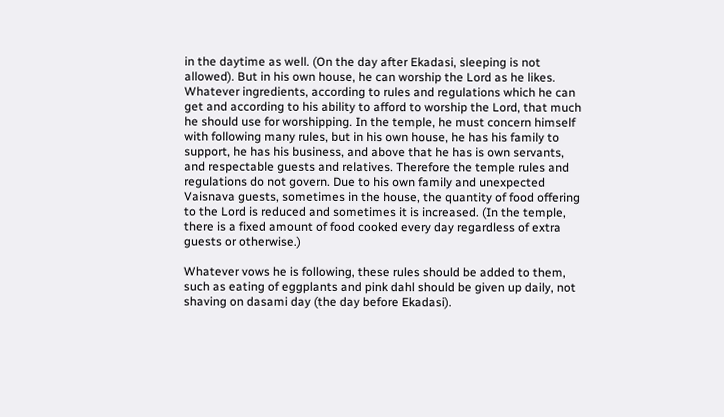in the daytime as well. (On the day after Ekadasi, sleeping is not allowed). But in his own house, he can worship the Lord as he likes. Whatever ingredients, according to rules and regulations which he can get and according to his ability to afford to worship the Lord, that much he should use for worshipping. In the temple, he must concern himself with following many rules, but in his own house, he has his family to support, he has his business, and above that he has is own servants, and respectable guests and relatives. Therefore the temple rules and regulations do not govern. Due to his own family and unexpected Vaisnava guests, sometimes in the house, the quantity of food offering to the Lord is reduced and sometimes it is increased. (In the temple, there is a fixed amount of food cooked every day regardless of extra guests or otherwise.)

Whatever vows he is following, these rules should be added to them, such as eating of eggplants and pink dahl should be given up daily, not shaving on dasami day (the day before Ekadasi).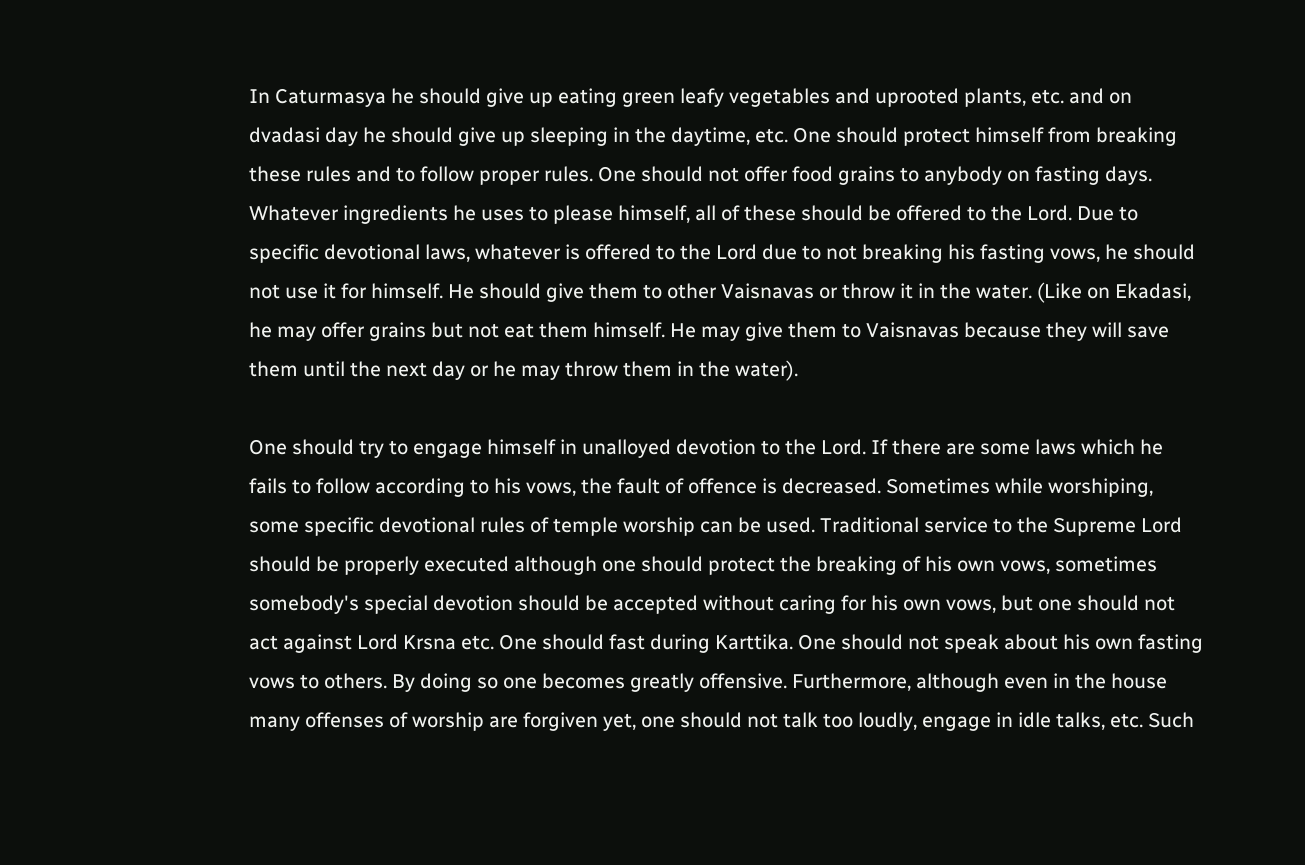In Caturmasya he should give up eating green leafy vegetables and uprooted plants, etc. and on dvadasi day he should give up sleeping in the daytime, etc. One should protect himself from breaking these rules and to follow proper rules. One should not offer food grains to anybody on fasting days. Whatever ingredients he uses to please himself, all of these should be offered to the Lord. Due to specific devotional laws, whatever is offered to the Lord due to not breaking his fasting vows, he should not use it for himself. He should give them to other Vaisnavas or throw it in the water. (Like on Ekadasi, he may offer grains but not eat them himself. He may give them to Vaisnavas because they will save them until the next day or he may throw them in the water).

One should try to engage himself in unalloyed devotion to the Lord. If there are some laws which he fails to follow according to his vows, the fault of offence is decreased. Sometimes while worshiping, some specific devotional rules of temple worship can be used. Traditional service to the Supreme Lord should be properly executed although one should protect the breaking of his own vows, sometimes somebody's special devotion should be accepted without caring for his own vows, but one should not act against Lord Krsna etc. One should fast during Karttika. One should not speak about his own fasting vows to others. By doing so one becomes greatly offensive. Furthermore, although even in the house many offenses of worship are forgiven yet, one should not talk too loudly, engage in idle talks, etc. Such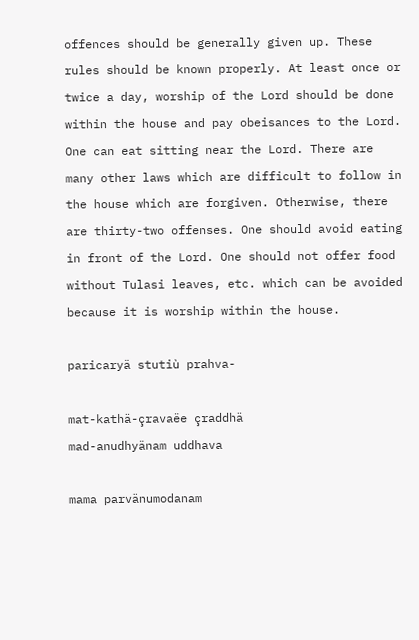offences should be generally given up. These rules should be known properly. At least once or twice a day, worship of the Lord should be done within the house and pay obeisances to the Lord. One can eat sitting near the Lord. There are many other laws which are difficult to follow in the house which are forgiven. Otherwise, there are thirty-two offenses. One should avoid eating in front of the Lord. One should not offer food without Tulasi leaves, etc. which can be avoided because it is worship within the house.

paricaryä stutiù prahva-

mat-kathä-çravaëe çraddhä
mad-anudhyänam uddhava

mama parvänumodanam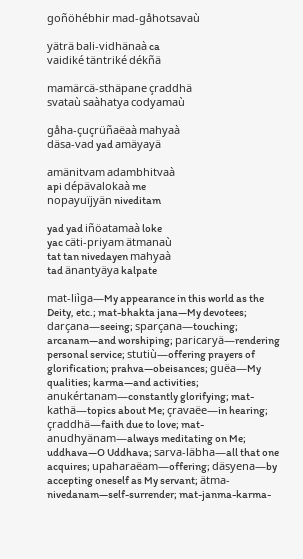goñöhébhir mad-gåhotsavaù

yäträ bali-vidhänaà ca
vaidiké täntriké dékñä

mamärcä-sthäpane çraddhä
svataù saàhatya codyamaù

gåha-çuçrüñaëaà mahyaà
däsa-vad yad amäyayä

amänitvam adambhitvaà
api dépävalokaà me
nopayuïjyän niveditam

yad yad iñöatamaà loke
yac cäti-priyam ätmanaù
tat tan nivedayen mahyaà
tad änantyäya kalpate

mat-liìga—My appearance in this world as the Deity, etc.; mat-bhakta jana—My devotees; darçana—seeing; sparçana—touching; arcanam—and worshiping; paricaryä—rendering personal service; stutiù—offering prayers of glorification; prahva—obeisances; guëa—My qualities; karma—and activities; anukértanam—constantly glorifying; mat-kathä—topics about Me; çravaëe—in hearing; çraddhä—faith due to love; mat-anudhyänam—always meditating on Me; uddhava—O Uddhava; sarva-läbha—all that one acquires; upaharaëam—offering; däsyena—by accepting oneself as My servant; ätma-nivedanam—self-surrender; mat-janma-karma-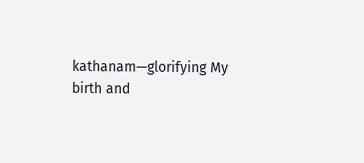kathanam—glorifying My birth and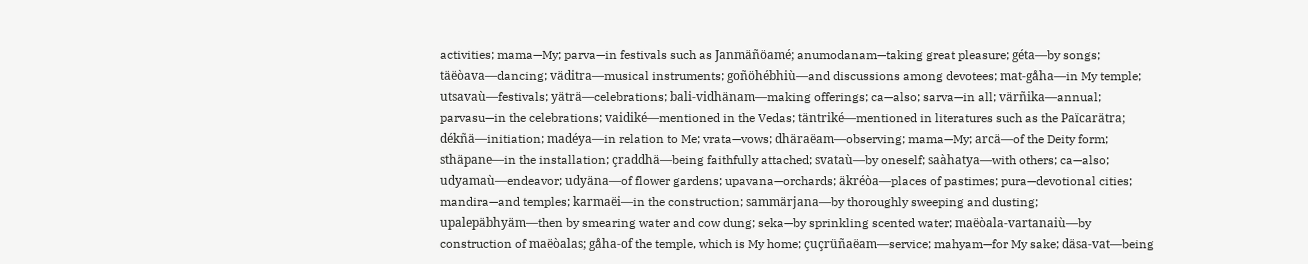activities; mama—My; parva—in festivals such as Janmäñöamé; anumodanam—taking great pleasure; géta—by songs; täëòava—dancing; väditra—musical instruments; goñöhébhiù—and discussions among devotees; mat-gåha—in My temple; utsavaù—festivals; yäträ—celebrations; bali-vidhänam—making offerings; ca—also; sarva—in all; värñika—annual; parvasu—in the celebrations; vaidiké—mentioned in the Vedas; täntriké—mentioned in literatures such as the Païcarätra; dékñä—initiation; madéya—in relation to Me; vrata—vows; dhäraëam—observing; mama—My; arcä—of the Deity form; sthäpane—in the installation; çraddhä—being faithfully attached; svataù—by oneself; saàhatya—with others; ca—also; udyamaù—endeavor; udyäna—of flower gardens; upavana—orchards; äkréòa—places of pastimes; pura—devotional cities; mandira—and temples; karmaëi—in the construction; sammärjana—by thoroughly sweeping and dusting; upalepäbhyäm—then by smearing water and cow dung; seka—by sprinkling scented water; maëòala-vartanaiù—by construction of maëòalas; gåha-of the temple, which is My home; çuçrüñaëam—service; mahyam—for My sake; däsa-vat—being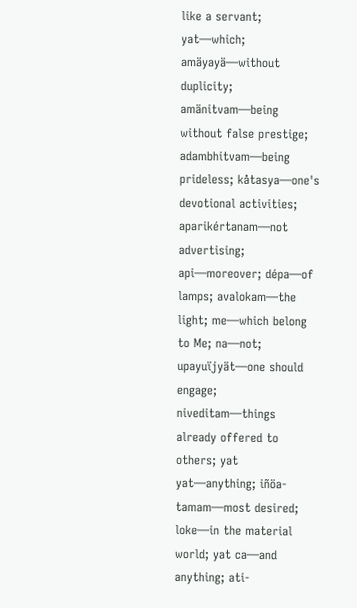like a servant; yat—which; amäyayä—without duplicity; amänitvam—being without false prestige; adambhitvam—being prideless; kåtasya—one's devotional activities; aparikértanam—not advertising; api—moreover; dépa—of lamps; avalokam—the light; me—which belong to Me; na—not; upayuïjyät—one should engage; niveditam—things already offered to others; yat yat—anything; iñöa-tamam—most desired; loke—in the material world; yat ca—and anything; ati-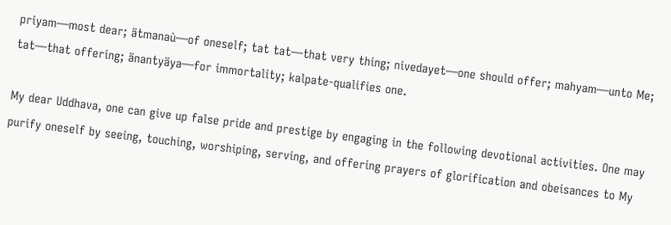priyam—most dear; ätmanaù—of oneself; tat tat—that very thing; nivedayet—one should offer; mahyam—unto Me; tat—that offering; änantyäya—for immortality; kalpate-qualifies one.

My dear Uddhava, one can give up false pride and prestige by engaging in the following devotional activities. One may purify oneself by seeing, touching, worshiping, serving, and offering prayers of glorification and obeisances to My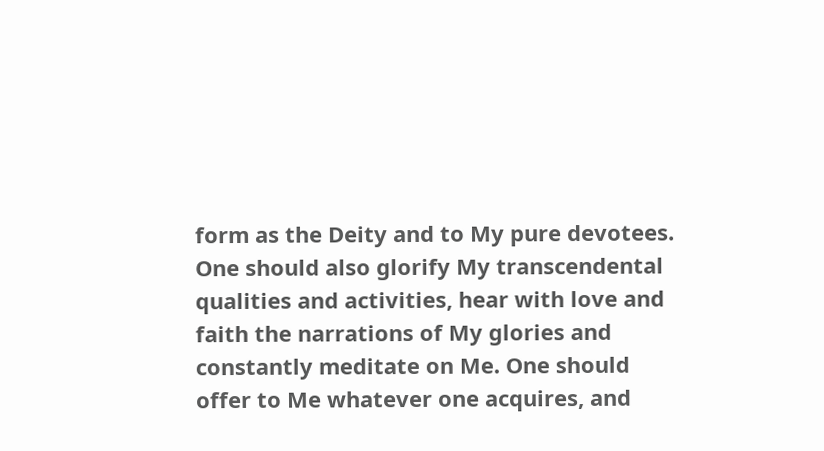form as the Deity and to My pure devotees. One should also glorify My transcendental qualities and activities, hear with love and faith the narrations of My glories and constantly meditate on Me. One should offer to Me whatever one acquires, and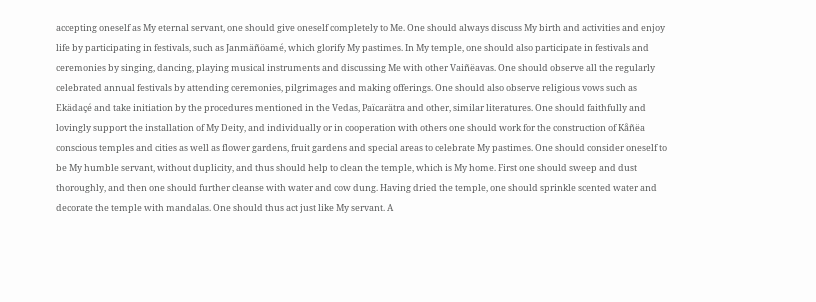accepting oneself as My eternal servant, one should give oneself completely to Me. One should always discuss My birth and activities and enjoy life by participating in festivals, such as Janmäñöamé, which glorify My pastimes. In My temple, one should also participate in festivals and ceremonies by singing, dancing, playing musical instruments and discussing Me with other Vaiñëavas. One should observe all the regularly celebrated annual festivals by attending ceremonies, pilgrimages and making offerings. One should also observe religious vows such as Ekädaçé and take initiation by the procedures mentioned in the Vedas, Païcarätra and other, similar literatures. One should faithfully and lovingly support the installation of My Deity, and individually or in cooperation with others one should work for the construction of Kåñëa conscious temples and cities as well as flower gardens, fruit gardens and special areas to celebrate My pastimes. One should consider oneself to be My humble servant, without duplicity, and thus should help to clean the temple, which is My home. First one should sweep and dust thoroughly, and then one should further cleanse with water and cow dung. Having dried the temple, one should sprinkle scented water and decorate the temple with mandalas. One should thus act just like My servant. A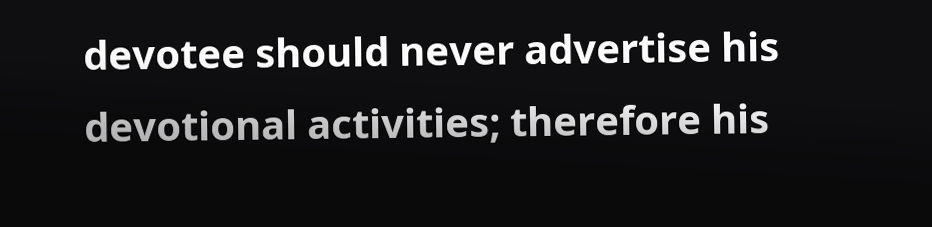devotee should never advertise his devotional activities; therefore his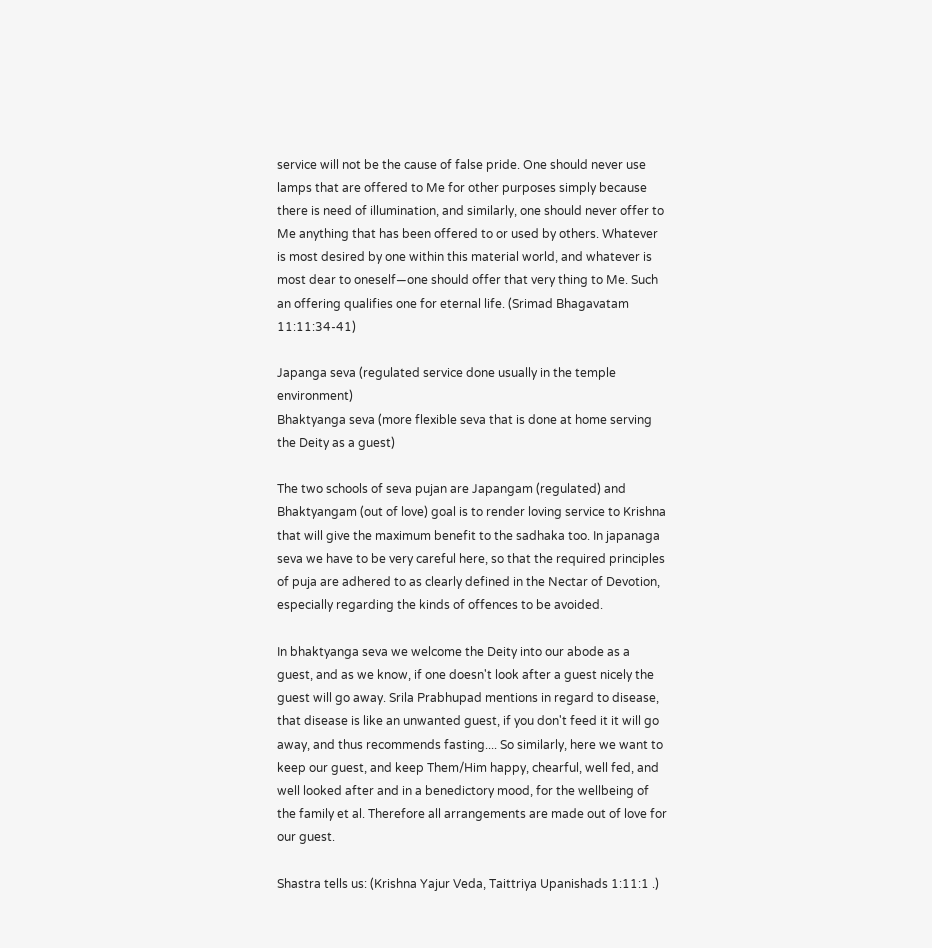service will not be the cause of false pride. One should never use lamps that are offered to Me for other purposes simply because there is need of illumination, and similarly, one should never offer to Me anything that has been offered to or used by others. Whatever is most desired by one within this material world, and whatever is most dear to oneself—one should offer that very thing to Me. Such an offering qualifies one for eternal life. (Srimad Bhagavatam 11:11:34-41)

Japanga seva (regulated service done usually in the temple environment)
Bhaktyanga seva (more flexible seva that is done at home serving the Deity as a guest)

The two schools of seva pujan are Japangam (regulated) and Bhaktyangam (out of love) goal is to render loving service to Krishna that will give the maximum benefit to the sadhaka too. In japanaga seva we have to be very careful here, so that the required principles of puja are adhered to as clearly defined in the Nectar of Devotion, especially regarding the kinds of offences to be avoided.

In bhaktyanga seva we welcome the Deity into our abode as a guest, and as we know, if one doesn't look after a guest nicely the guest will go away. Srila Prabhupad mentions in regard to disease, that disease is like an unwanted guest, if you don't feed it it will go away, and thus recommends fasting.... So similarly, here we want to keep our guest, and keep Them/Him happy, chearful, well fed, and well looked after and in a benedictory mood, for the wellbeing of the family et al. Therefore all arrangements are made out of love for our guest.

Shastra tells us: (Krishna Yajur Veda, Taittriya Upanishads 1:11:1 .)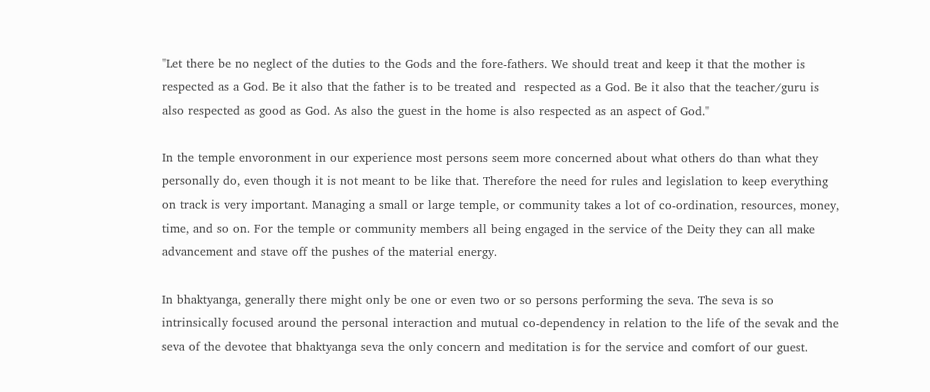"Let there be no neglect of the duties to the Gods and the fore-fathers. We should treat and keep it that the mother is  respected as a God. Be it also that the father is to be treated and  respected as a God. Be it also that the teacher/guru is also respected as good as God. As also the guest in the home is also respected as an aspect of God."

In the temple envoronment in our experience most persons seem more concerned about what others do than what they personally do, even though it is not meant to be like that. Therefore the need for rules and legislation to keep everything on track is very important. Managing a small or large temple, or community takes a lot of co-ordination, resources, money, time, and so on. For the temple or community members all being engaged in the service of the Deity they can all make advancement and stave off the pushes of the material energy.

In bhaktyanga, generally there might only be one or even two or so persons performing the seva. The seva is so intrinsically focused around the personal interaction and mutual co-dependency in relation to the life of the sevak and the seva of the devotee that bhaktyanga seva the only concern and meditation is for the service and comfort of our guest.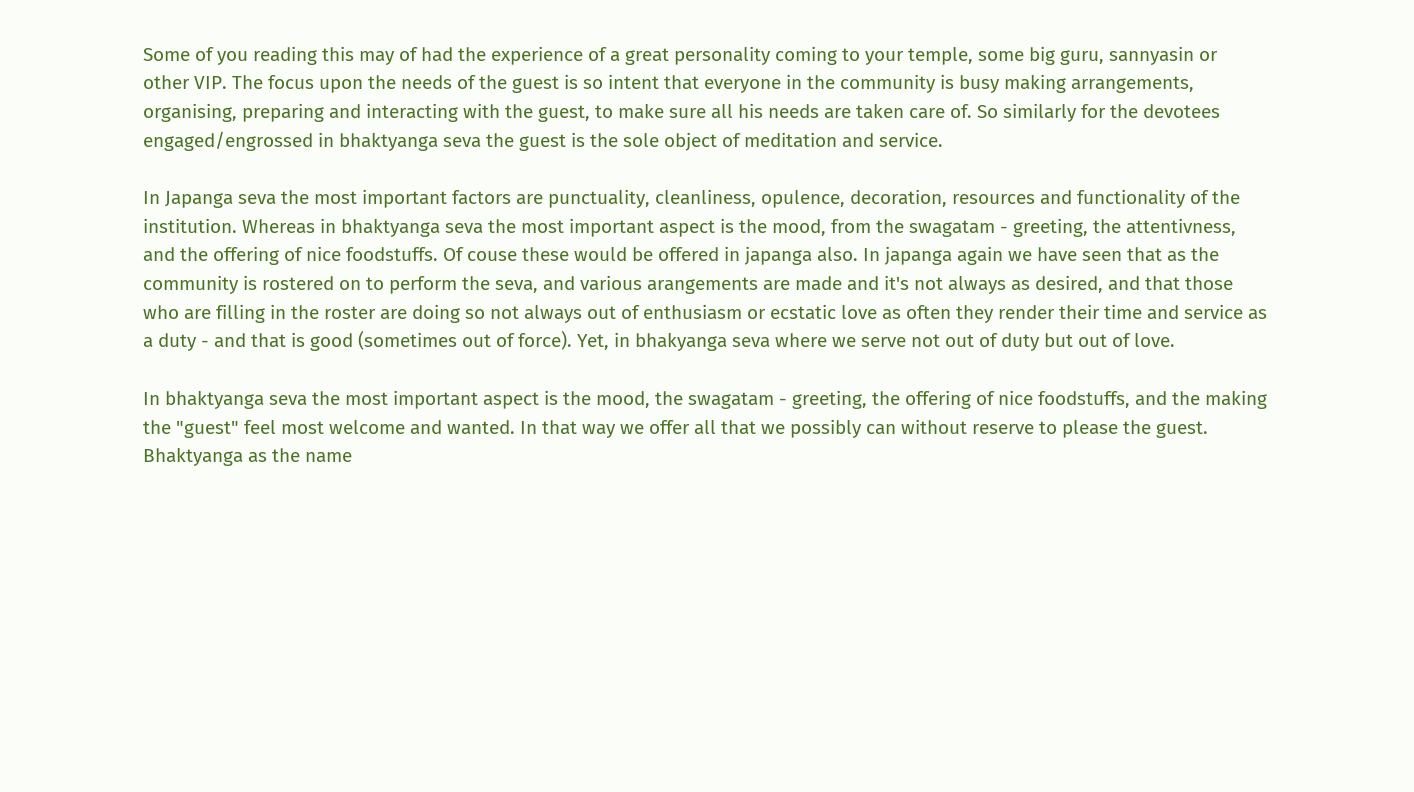Some of you reading this may of had the experience of a great personality coming to your temple, some big guru, sannyasin or other VIP. The focus upon the needs of the guest is so intent that everyone in the community is busy making arrangements, organising, preparing and interacting with the guest, to make sure all his needs are taken care of. So similarly for the devotees engaged/engrossed in bhaktyanga seva the guest is the sole object of meditation and service.

In Japanga seva the most important factors are punctuality, cleanliness, opulence, decoration, resources and functionality of the institution. Whereas in bhaktyanga seva the most important aspect is the mood, from the swagatam - greeting, the attentivness, and the offering of nice foodstuffs. Of couse these would be offered in japanga also. In japanga again we have seen that as the community is rostered on to perform the seva, and various arangements are made and it's not always as desired, and that those who are filling in the roster are doing so not always out of enthusiasm or ecstatic love as often they render their time and service as a duty - and that is good (sometimes out of force). Yet, in bhakyanga seva where we serve not out of duty but out of love.

In bhaktyanga seva the most important aspect is the mood, the swagatam - greeting, the offering of nice foodstuffs, and the making the "guest" feel most welcome and wanted. In that way we offer all that we possibly can without reserve to please the guest. Bhaktyanga as the name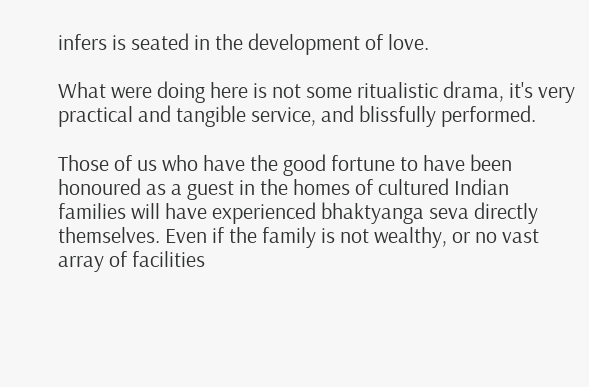infers is seated in the development of love.

What were doing here is not some ritualistic drama, it's very practical and tangible service, and blissfully performed.

Those of us who have the good fortune to have been honoured as a guest in the homes of cultured Indian families will have experienced bhaktyanga seva directly themselves. Even if the family is not wealthy, or no vast array of facilities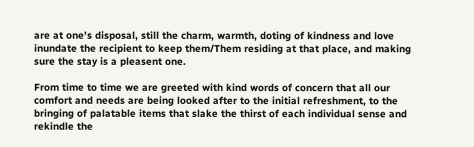are at one's disposal, still the charm, warmth, doting of kindness and love inundate the recipient to keep them/Them residing at that place, and making sure the stay is a pleasent one.

From time to time we are greeted with kind words of concern that all our comfort and needs are being looked after to the initial refreshment, to the bringing of palatable items that slake the thirst of each individual sense and rekindle the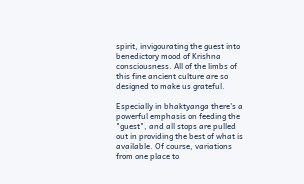spirit, invigourating the guest into benedictory mood of Krishna consciousness. All of the limbs of this fine ancient culture are so designed to make us grateful.

Especially in bhaktyanga there's a powerful emphasis on feeding the "guest", and all stops are pulled out in providing the best of what is available. Of course, variations from one place to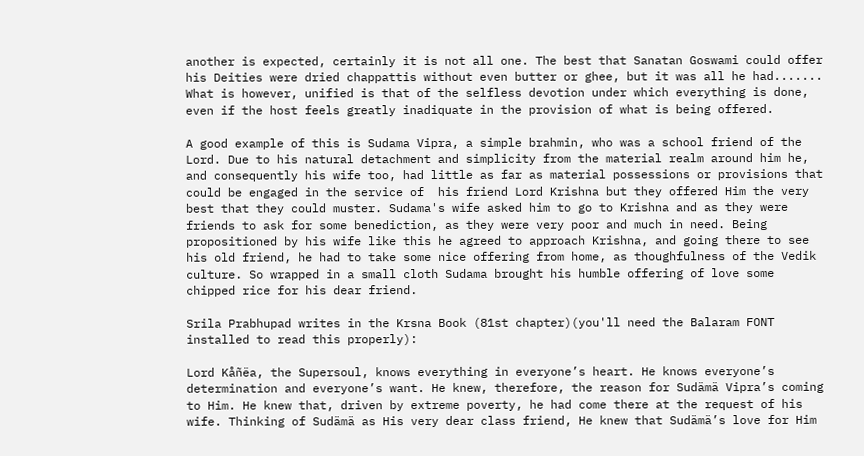another is expected, certainly it is not all one. The best that Sanatan Goswami could offer his Deities were dried chappattis without even butter or ghee, but it was all he had....... What is however, unified is that of the selfless devotion under which everything is done, even if the host feels greatly inadiquate in the provision of what is being offered.

A good example of this is Sudama Vipra, a simple brahmin, who was a school friend of the Lord. Due to his natural detachment and simplicity from the material realm around him he, and consequently his wife too, had little as far as material possessions or provisions that could be engaged in the service of  his friend Lord Krishna but they offered Him the very best that they could muster. Sudama's wife asked him to go to Krishna and as they were friends to ask for some benediction, as they were very poor and much in need. Being propositioned by his wife like this he agreed to approach Krishna, and going there to see his old friend, he had to take some nice offering from home, as thoughfulness of the Vedik culture. So wrapped in a small cloth Sudama brought his humble offering of love some chipped rice for his dear friend.

Srila Prabhupad writes in the Krsna Book (81st chapter)(you'll need the Balaram FONT installed to read this properly):

Lord Kåñëa, the Supersoul, knows everything in everyone’s heart. He knows everyone’s determination and everyone’s want. He knew, therefore, the reason for Sudämä Vipra’s coming to Him. He knew that, driven by extreme poverty, he had come there at the request of his wife. Thinking of Sudämä as His very dear class friend, He knew that Sudämä’s love for Him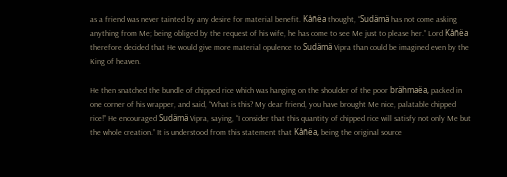as a friend was never tainted by any desire for material benefit. Kåñëa thought, “Sudämä has not come asking anything from Me; being obliged by the request of his wife, he has come to see Me just to please her.” Lord Kåñëa therefore decided that He would give more material opulence to Sudämä Vipra than could be imagined even by the King of heaven.

He then snatched the bundle of chipped rice which was hanging on the shoulder of the poor brähmaëa, packed in one corner of his wrapper, and said, “What is this? My dear friend, you have brought Me nice, palatable chipped rice!” He encouraged Sudämä Vipra, saying, “I consider that this quantity of chipped rice will satisfy not only Me but the whole creation.” It is understood from this statement that Kåñëa, being the original source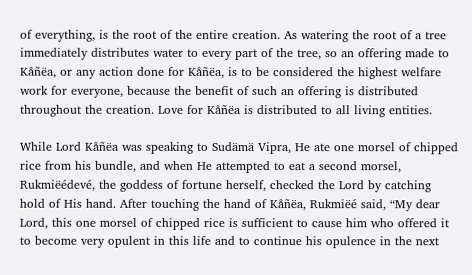of everything, is the root of the entire creation. As watering the root of a tree immediately distributes water to every part of the tree, so an offering made to Kåñëa, or any action done for Kåñëa, is to be considered the highest welfare work for everyone, because the benefit of such an offering is distributed throughout the creation. Love for Kåñëa is distributed to all living entities.

While Lord Kåñëa was speaking to Sudämä Vipra, He ate one morsel of chipped rice from his bundle, and when He attempted to eat a second morsel, Rukmiëédevé, the goddess of fortune herself, checked the Lord by catching hold of His hand. After touching the hand of Kåñëa, Rukmiëé said, “My dear Lord, this one morsel of chipped rice is sufficient to cause him who offered it to become very opulent in this life and to continue his opulence in the next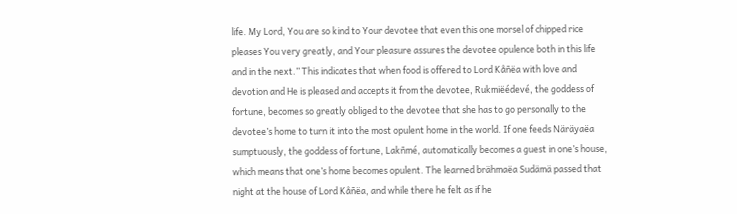life. My Lord, You are so kind to Your devotee that even this one morsel of chipped rice pleases You very greatly, and Your pleasure assures the devotee opulence both in this life and in the next.” This indicates that when food is offered to Lord Kåñëa with love and devotion and He is pleased and accepts it from the devotee, Rukmiëédevé, the goddess of fortune, becomes so greatly obliged to the devotee that she has to go personally to the devotee’s home to turn it into the most opulent home in the world. If one feeds Näräyaëa sumptuously, the goddess of fortune, Lakñmé, automatically becomes a guest in one’s house, which means that one’s home becomes opulent. The learned brähmaëa Sudämä passed that night at the house of Lord Kåñëa, and while there he felt as if he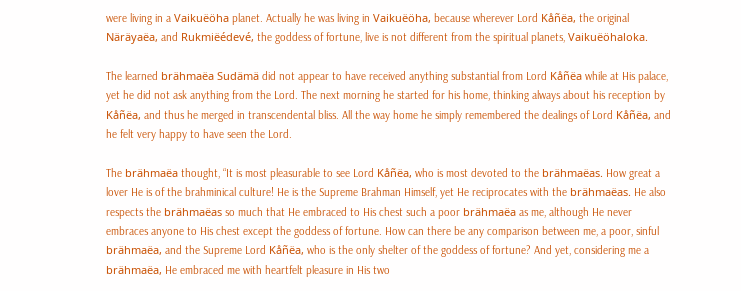were living in a Vaikuëöha planet. Actually he was living in Vaikuëöha, because wherever Lord Kåñëa, the original Näräyaëa, and Rukmiëédevé, the goddess of fortune, live is not different from the spiritual planets, Vaikuëöhaloka.

The learned brähmaëa Sudämä did not appear to have received anything substantial from Lord Kåñëa while at His palace, yet he did not ask anything from the Lord. The next morning he started for his home, thinking always about his reception by Kåñëa, and thus he merged in transcendental bliss. All the way home he simply remembered the dealings of Lord Kåñëa, and he felt very happy to have seen the Lord.

The brähmaëa thought, “It is most pleasurable to see Lord Kåñëa, who is most devoted to the brähmaëas. How great a lover He is of the brahminical culture! He is the Supreme Brahman Himself, yet He reciprocates with the brähmaëas. He also respects the brähmaëas so much that He embraced to His chest such a poor brähmaëa as me, although He never embraces anyone to His chest except the goddess of fortune. How can there be any comparison between me, a poor, sinful brähmaëa, and the Supreme Lord Kåñëa, who is the only shelter of the goddess of fortune? And yet, considering me a brähmaëa, He embraced me with heartfelt pleasure in His two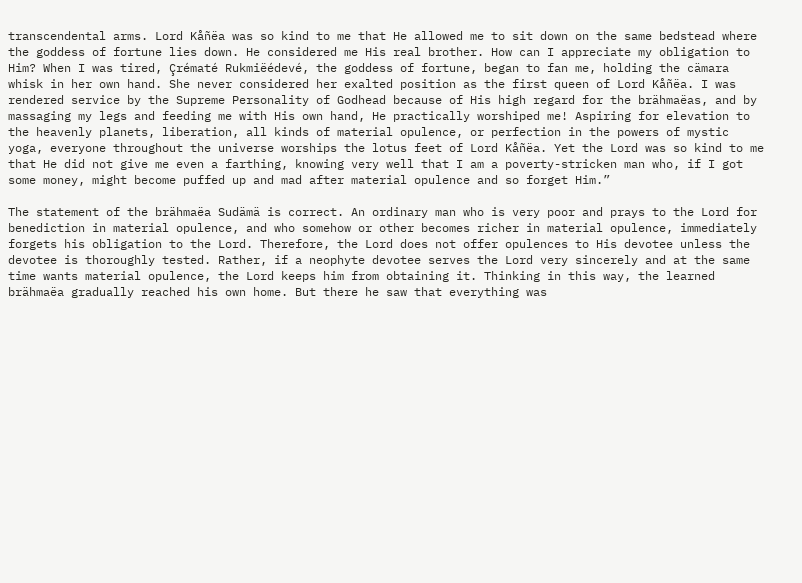transcendental arms. Lord Kåñëa was so kind to me that He allowed me to sit down on the same bedstead where the goddess of fortune lies down. He considered me His real brother. How can I appreciate my obligation to Him? When I was tired, Çrématé Rukmiëédevé, the goddess of fortune, began to fan me, holding the cämara whisk in her own hand. She never considered her exalted position as the first queen of Lord Kåñëa. I was rendered service by the Supreme Personality of Godhead because of His high regard for the brähmaëas, and by massaging my legs and feeding me with His own hand, He practically worshiped me! Aspiring for elevation to the heavenly planets, liberation, all kinds of material opulence, or perfection in the powers of mystic yoga, everyone throughout the universe worships the lotus feet of Lord Kåñëa. Yet the Lord was so kind to me that He did not give me even a farthing, knowing very well that I am a poverty-stricken man who, if I got some money, might become puffed up and mad after material opulence and so forget Him.”

The statement of the brähmaëa Sudämä is correct. An ordinary man who is very poor and prays to the Lord for benediction in material opulence, and who somehow or other becomes richer in material opulence, immediately forgets his obligation to the Lord. Therefore, the Lord does not offer opulences to His devotee unless the devotee is thoroughly tested. Rather, if a neophyte devotee serves the Lord very sincerely and at the same time wants material opulence, the Lord keeps him from obtaining it. Thinking in this way, the learned brähmaëa gradually reached his own home. But there he saw that everything was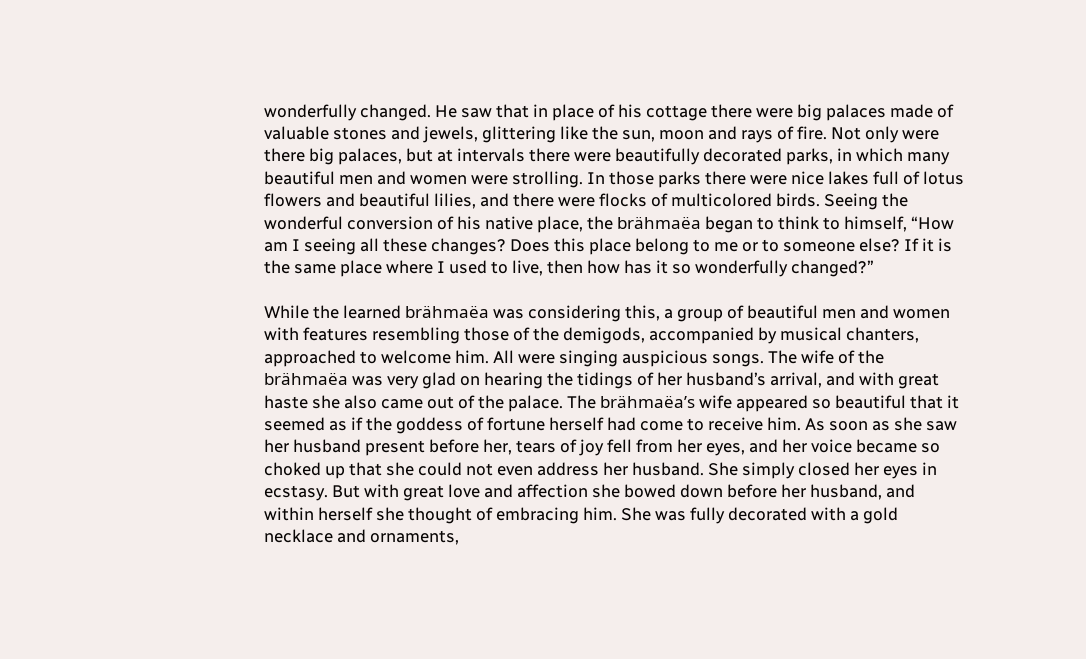wonderfully changed. He saw that in place of his cottage there were big palaces made of valuable stones and jewels, glittering like the sun, moon and rays of fire. Not only were there big palaces, but at intervals there were beautifully decorated parks, in which many beautiful men and women were strolling. In those parks there were nice lakes full of lotus flowers and beautiful lilies, and there were flocks of multicolored birds. Seeing the wonderful conversion of his native place, the brähmaëa began to think to himself, “How am I seeing all these changes? Does this place belong to me or to someone else? If it is the same place where I used to live, then how has it so wonderfully changed?”

While the learned brähmaëa was considering this, a group of beautiful men and women with features resembling those of the demigods, accompanied by musical chanters, approached to welcome him. All were singing auspicious songs. The wife of the brähmaëa was very glad on hearing the tidings of her husband’s arrival, and with great haste she also came out of the palace. The brähmaëa’s wife appeared so beautiful that it seemed as if the goddess of fortune herself had come to receive him. As soon as she saw her husband present before her, tears of joy fell from her eyes, and her voice became so choked up that she could not even address her husband. She simply closed her eyes in ecstasy. But with great love and affection she bowed down before her husband, and within herself she thought of embracing him. She was fully decorated with a gold necklace and ornaments,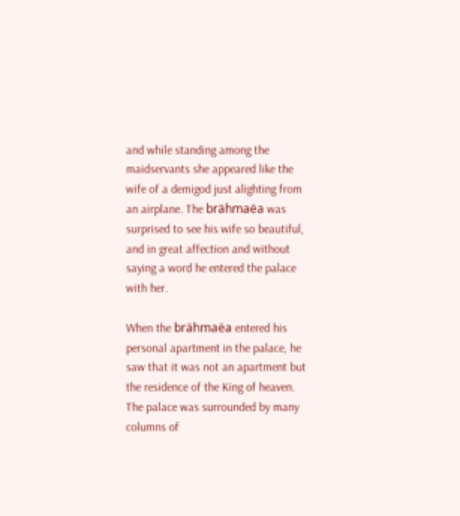and while standing among the maidservants she appeared like the wife of a demigod just alighting from an airplane. The brähmaëa was surprised to see his wife so beautiful, and in great affection and without saying a word he entered the palace with her.

When the brähmaëa entered his personal apartment in the palace, he saw that it was not an apartment but the residence of the King of heaven. The palace was surrounded by many columns of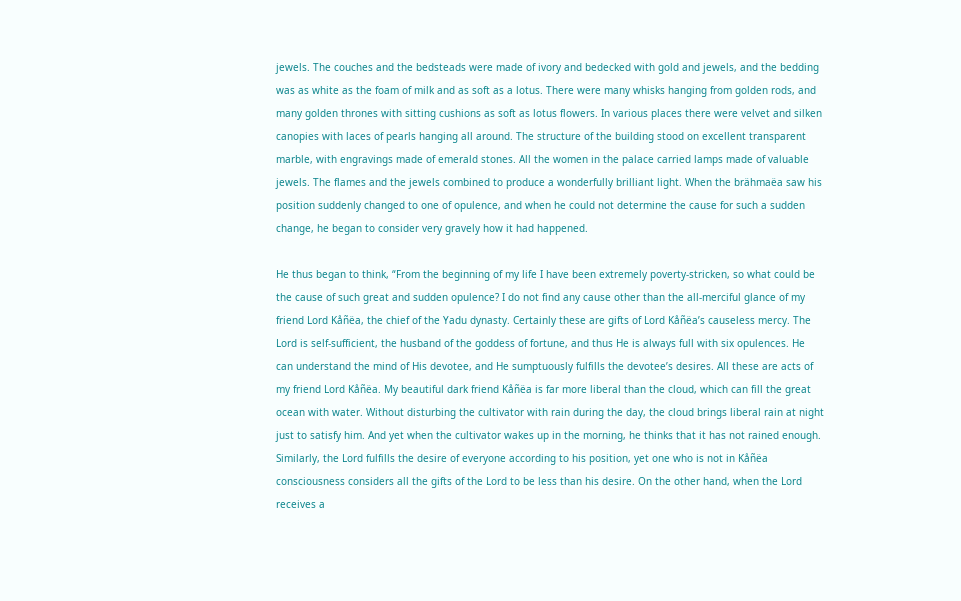jewels. The couches and the bedsteads were made of ivory and bedecked with gold and jewels, and the bedding was as white as the foam of milk and as soft as a lotus. There were many whisks hanging from golden rods, and many golden thrones with sitting cushions as soft as lotus flowers. In various places there were velvet and silken canopies with laces of pearls hanging all around. The structure of the building stood on excellent transparent marble, with engravings made of emerald stones. All the women in the palace carried lamps made of valuable jewels. The flames and the jewels combined to produce a wonderfully brilliant light. When the brähmaëa saw his position suddenly changed to one of opulence, and when he could not determine the cause for such a sudden change, he began to consider very gravely how it had happened.

He thus began to think, “From the beginning of my life I have been extremely poverty-stricken, so what could be the cause of such great and sudden opulence? I do not find any cause other than the all-merciful glance of my friend Lord Kåñëa, the chief of the Yadu dynasty. Certainly these are gifts of Lord Kåñëa’s causeless mercy. The Lord is self-sufficient, the husband of the goddess of fortune, and thus He is always full with six opulences. He can understand the mind of His devotee, and He sumptuously fulfills the devotee’s desires. All these are acts of my friend Lord Kåñëa. My beautiful dark friend Kåñëa is far more liberal than the cloud, which can fill the great ocean with water. Without disturbing the cultivator with rain during the day, the cloud brings liberal rain at night just to satisfy him. And yet when the cultivator wakes up in the morning, he thinks that it has not rained enough. Similarly, the Lord fulfills the desire of everyone according to his position, yet one who is not in Kåñëa consciousness considers all the gifts of the Lord to be less than his desire. On the other hand, when the Lord receives a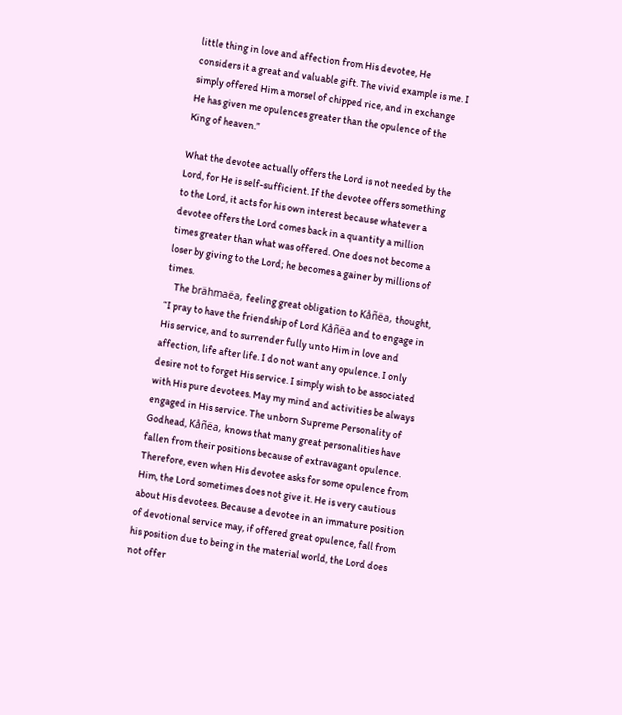little thing in love and affection from His devotee, He considers it a great and valuable gift. The vivid example is me. I simply offered Him a morsel of chipped rice, and in exchange He has given me opulences greater than the opulence of the King of heaven.”

What the devotee actually offers the Lord is not needed by the Lord, for He is self-sufficient. If the devotee offers something to the Lord, it acts for his own interest because whatever a devotee offers the Lord comes back in a quantity a million times greater than what was offered. One does not become a loser by giving to the Lord; he becomes a gainer by millions of times.
    The brähmaëa, feeling great obligation to Kåñëa, thought, “I pray to have the friendship of Lord Kåñëa and to engage in His service, and to surrender fully unto Him in love and affection, life after life. I do not want any opulence. I only desire not to forget His service. I simply wish to be associated with His pure devotees. May my mind and activities be always engaged in His service. The unborn Supreme Personality of Godhead, Kåñëa, knows that many great personalities have fallen from their positions because of extravagant opulence. Therefore, even when His devotee asks for some opulence from Him, the Lord sometimes does not give it. He is very cautious about His devotees. Because a devotee in an immature position of devotional service may, if offered great opulence, fall from his position due to being in the material world, the Lord does not offer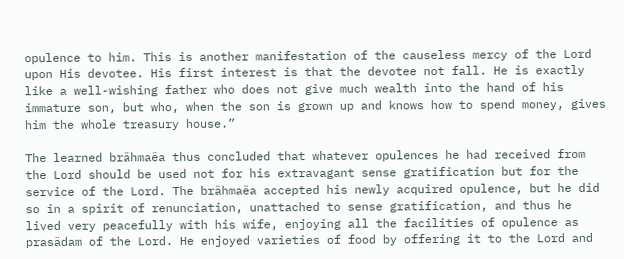opulence to him. This is another manifestation of the causeless mercy of the Lord upon His devotee. His first interest is that the devotee not fall. He is exactly like a well-wishing father who does not give much wealth into the hand of his immature son, but who, when the son is grown up and knows how to spend money, gives him the whole treasury house.”

The learned brähmaëa thus concluded that whatever opulences he had received from the Lord should be used not for his extravagant sense gratification but for the service of the Lord. The brähmaëa accepted his newly acquired opulence, but he did so in a spirit of renunciation, unattached to sense gratification, and thus he lived very peacefully with his wife, enjoying all the facilities of opulence as prasädam of the Lord. He enjoyed varieties of food by offering it to the Lord and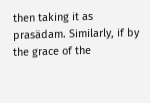then taking it as prasädam. Similarly, if by the grace of the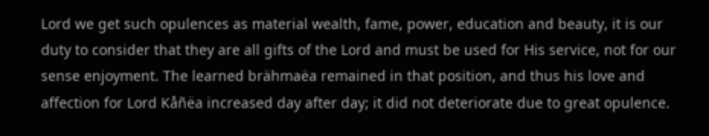Lord we get such opulences as material wealth, fame, power, education and beauty, it is our duty to consider that they are all gifts of the Lord and must be used for His service, not for our sense enjoyment. The learned brähmaëa remained in that position, and thus his love and affection for Lord Kåñëa increased day after day; it did not deteriorate due to great opulence.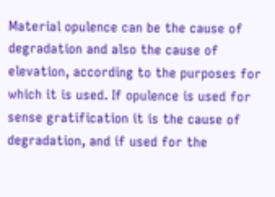Material opulence can be the cause of degradation and also the cause of elevation, according to the purposes for which it is used. If opulence is used for sense gratification it is the cause of degradation, and if used for the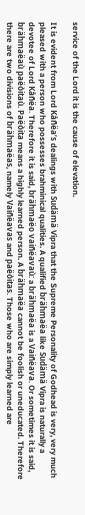service of the Lord it is the cause of elevation.

It is evident from Lord Kåñëa’s dealings with Sudämä Vipra that the Supreme Personality of Godhead is very, very much pleased with a person who possesses brahminical qualities. A qualified brähmaëa like Sudämä Vipra is naturally a devotee of Lord Kåñëa. Therefore it is said, brähmaëo vaiñëavaù: a brähmaëa is a Vaiñëava. Or sometimes it is said, brähmaëaù paëòitaù. Paëòita means a highly learned person. A brähmaëa cannot be foolish or uneducated. Therefore there are two divisions of brähmaëas, namely Vaiñëavas and paëòitas. Those who are simply learned are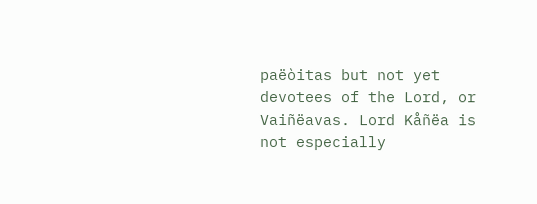paëòitas but not yet devotees of the Lord, or Vaiñëavas. Lord Kåñëa is not especially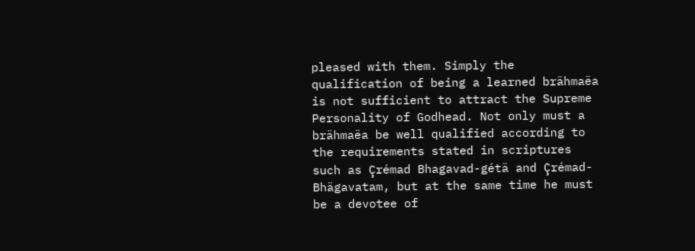pleased with them. Simply the qualification of being a learned brähmaëa is not sufficient to attract the Supreme Personality of Godhead. Not only must a brähmaëa be well qualified according to the requirements stated in scriptures such as Çrémad Bhagavad-gétä and Çrémad-Bhägavatam, but at the same time he must be a devotee of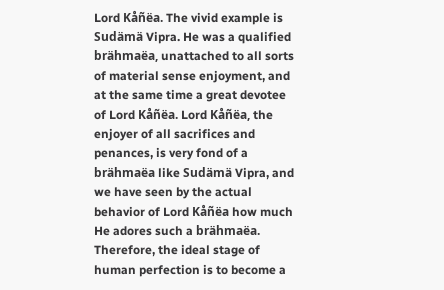Lord Kåñëa. The vivid example is Sudämä Vipra. He was a qualified brähmaëa, unattached to all sorts of material sense enjoyment, and at the same time a great devotee of Lord Kåñëa. Lord Kåñëa, the enjoyer of all sacrifices and penances, is very fond of a brähmaëa like Sudämä Vipra, and we have seen by the actual behavior of Lord Kåñëa how much He adores such a brähmaëa. Therefore, the ideal stage of human perfection is to become a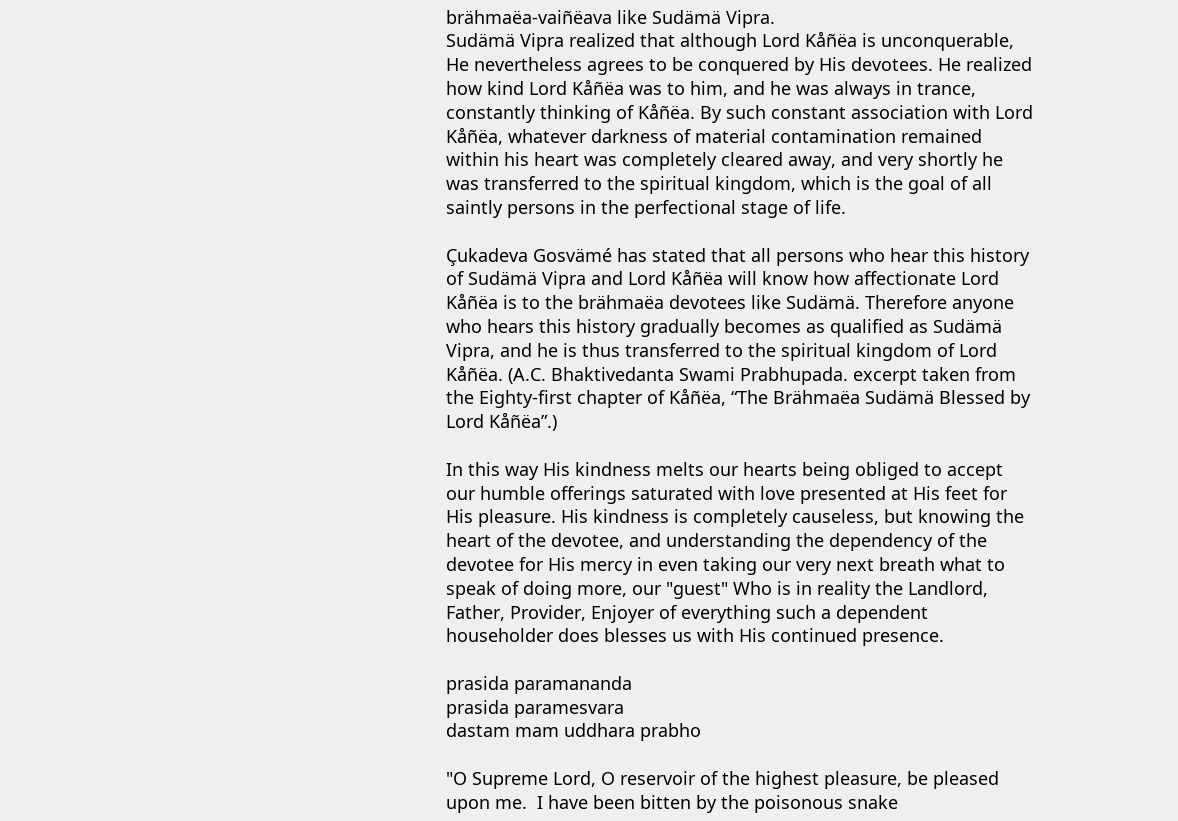brähmaëa-vaiñëava like Sudämä Vipra.
Sudämä Vipra realized that although Lord Kåñëa is unconquerable, He nevertheless agrees to be conquered by His devotees. He realized how kind Lord Kåñëa was to him, and he was always in trance, constantly thinking of Kåñëa. By such constant association with Lord Kåñëa, whatever darkness of material contamination remained within his heart was completely cleared away, and very shortly he was transferred to the spiritual kingdom, which is the goal of all saintly persons in the perfectional stage of life.

Çukadeva Gosvämé has stated that all persons who hear this history of Sudämä Vipra and Lord Kåñëa will know how affectionate Lord Kåñëa is to the brähmaëa devotees like Sudämä. Therefore anyone who hears this history gradually becomes as qualified as Sudämä Vipra, and he is thus transferred to the spiritual kingdom of Lord Kåñëa. (A.C. Bhaktivedanta Swami Prabhupada. excerpt taken from the Eighty-first chapter of Kåñëa, “The Brähmaëa Sudämä Blessed by Lord Kåñëa”.)

In this way His kindness melts our hearts being obliged to accept our humble offerings saturated with love presented at His feet for His pleasure. His kindness is completely causeless, but knowing the heart of the devotee, and understanding the dependency of the devotee for His mercy in even taking our very next breath what to speak of doing more, our "guest" Who is in reality the Landlord, Father, Provider, Enjoyer of everything such a dependent householder does blesses us with His continued presence.

prasida paramananda
prasida paramesvara
dastam mam uddhara prabho

"O Supreme Lord, O reservoir of the highest pleasure, be pleased upon me.  I have been bitten by the poisonous snake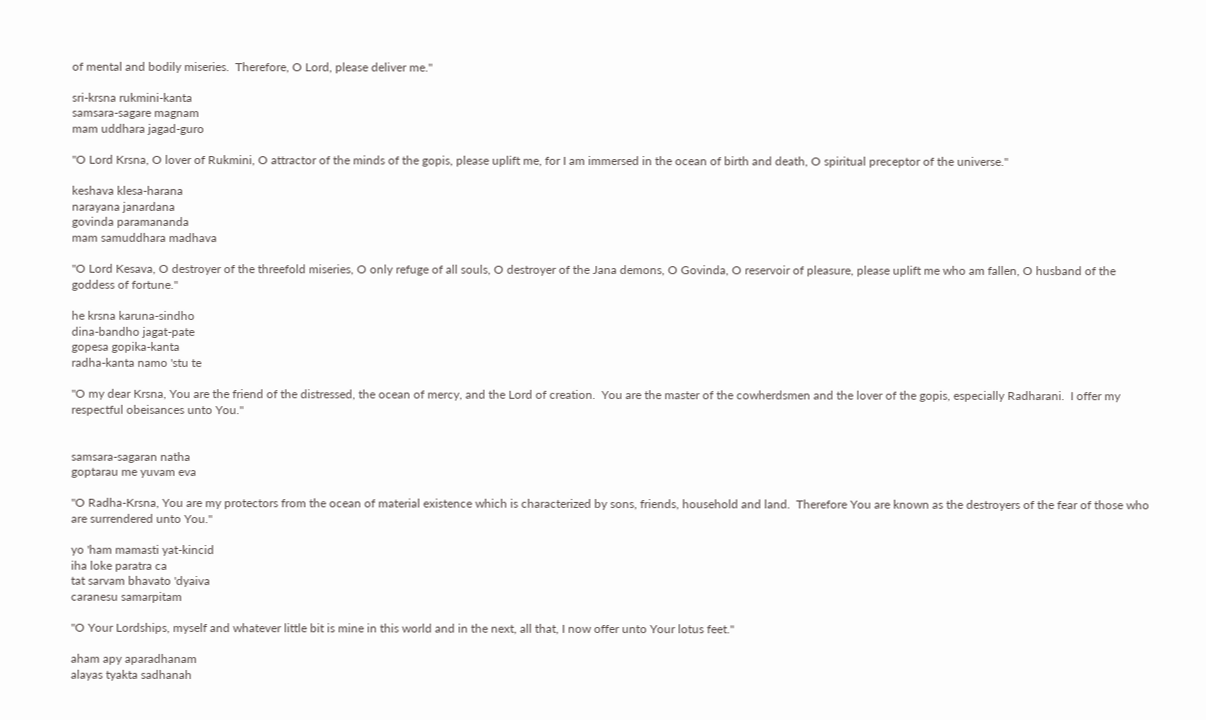of mental and bodily miseries.  Therefore, O Lord, please deliver me."

sri-krsna rukmini-kanta
samsara-sagare magnam
mam uddhara jagad-guro

"O Lord Krsna, O lover of Rukmini, O attractor of the minds of the gopis, please uplift me, for I am immersed in the ocean of birth and death, O spiritual preceptor of the universe."

keshava klesa-harana
narayana janardana
govinda paramananda
mam samuddhara madhava

"O Lord Kesava, O destroyer of the threefold miseries, O only refuge of all souls, O destroyer of the Jana demons, O Govinda, O reservoir of pleasure, please uplift me who am fallen, O husband of the goddess of fortune."

he krsna karuna-sindho
dina-bandho jagat-pate
gopesa gopika-kanta
radha-kanta namo 'stu te

"O my dear Krsna, You are the friend of the distressed, the ocean of mercy, and the Lord of creation.  You are the master of the cowherdsmen and the lover of the gopis, especially Radharani.  I offer my respectful obeisances unto You."


samsara-sagaran natha
goptarau me yuvam eva

"O Radha-Krsna, You are my protectors from the ocean of material existence which is characterized by sons, friends, household and land.  Therefore You are known as the destroyers of the fear of those who are surrendered unto You."

yo 'ham mamasti yat-kincid
iha loke paratra ca
tat sarvam bhavato 'dyaiva
caranesu samarpitam

"O Your Lordships, myself and whatever little bit is mine in this world and in the next, all that, I now offer unto Your lotus feet."

aham apy aparadhanam
alayas tyakta sadhanah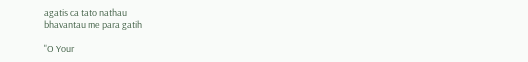agatis ca tato nathau
bhavantau me para gatih

"O Your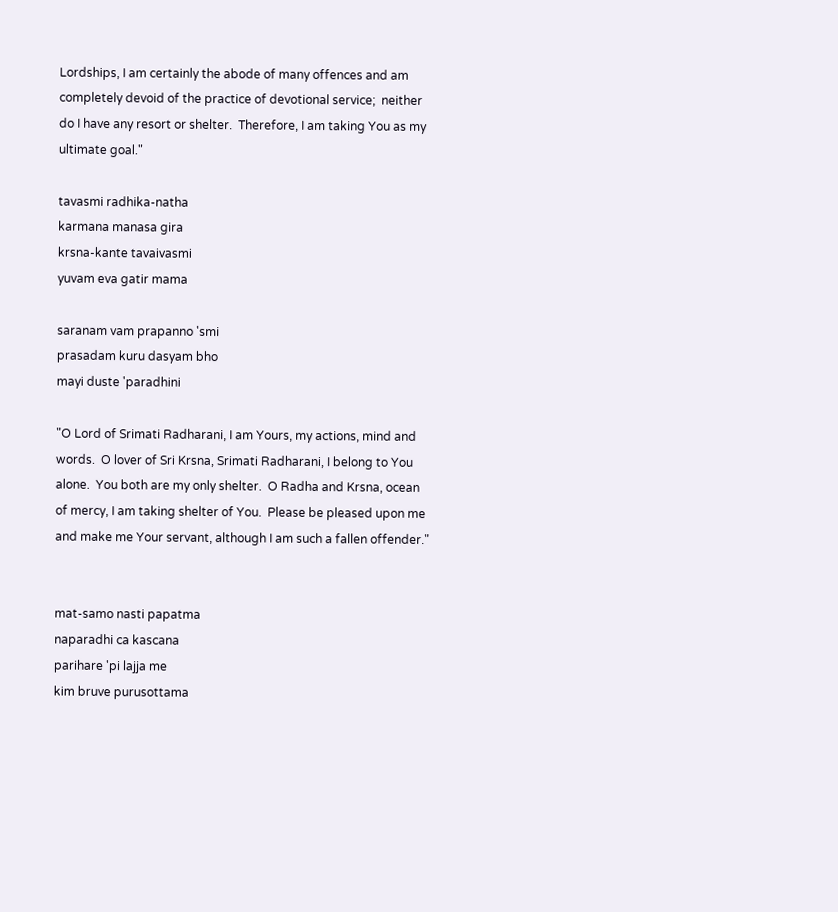Lordships, I am certainly the abode of many offences and am completely devoid of the practice of devotional service;  neither do I have any resort or shelter.  Therefore, I am taking You as my ultimate goal."

tavasmi radhika-natha
karmana manasa gira
krsna-kante tavaivasmi
yuvam eva gatir mama

saranam vam prapanno 'smi
prasadam kuru dasyam bho
mayi duste 'paradhini

"O Lord of Srimati Radharani, I am Yours, my actions, mind and words.  O lover of Sri Krsna, Srimati Radharani, I belong to You alone.  You both are my only shelter.  O Radha and Krsna, ocean of mercy, I am taking shelter of You.  Please be pleased upon me and make me Your servant, although I am such a fallen offender."


mat-samo nasti papatma
naparadhi ca kascana
parihare 'pi lajja me
kim bruve purusottama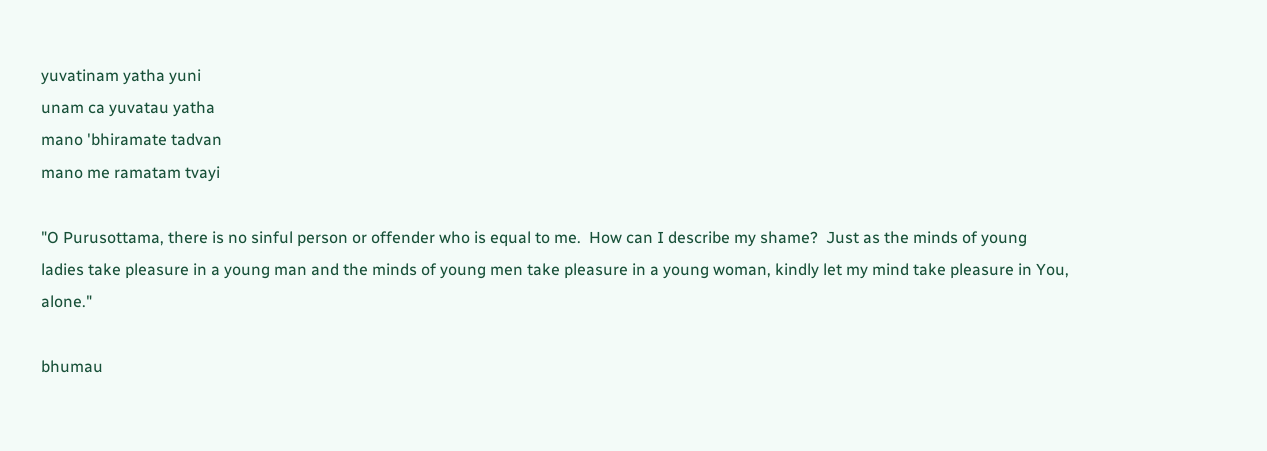yuvatinam yatha yuni
unam ca yuvatau yatha
mano 'bhiramate tadvan
mano me ramatam tvayi

"O Purusottama, there is no sinful person or offender who is equal to me.  How can I describe my shame?  Just as the minds of young ladies take pleasure in a young man and the minds of young men take pleasure in a young woman, kindly let my mind take pleasure in You, alone."

bhumau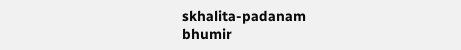skhalita-padanam
bhumir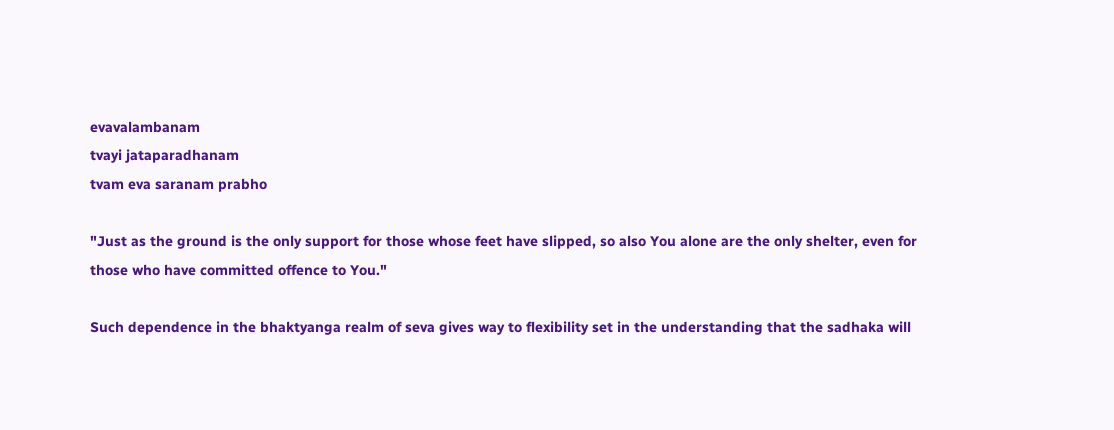evavalambanam
tvayi jataparadhanam
tvam eva saranam prabho

"Just as the ground is the only support for those whose feet have slipped, so also You alone are the only shelter, even for those who have committed offence to You."

Such dependence in the bhaktyanga realm of seva gives way to flexibility set in the understanding that the sadhaka will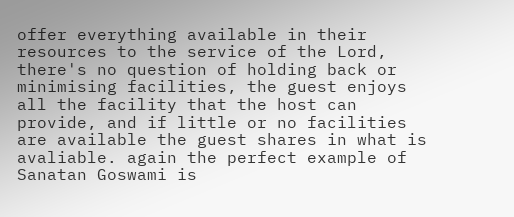offer everything available in their resources to the service of the Lord, there's no question of holding back or minimising facilities, the guest enjoys all the facility that the host can provide, and if little or no facilities are available the guest shares in what is avaliable. again the perfect example of Sanatan Goswami is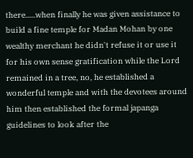there.....when finally he was given assistance to build a fine temple for Madan Mohan by one wealthy merchant he didn't refuse it or use it for his own sense gratification while the Lord remained in a tree, no, he established a wonderful temple and with the devotees around him then established the formal japanga guidelines to look after the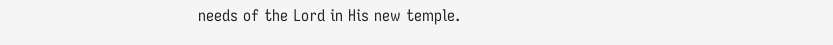needs of the Lord in His new temple.